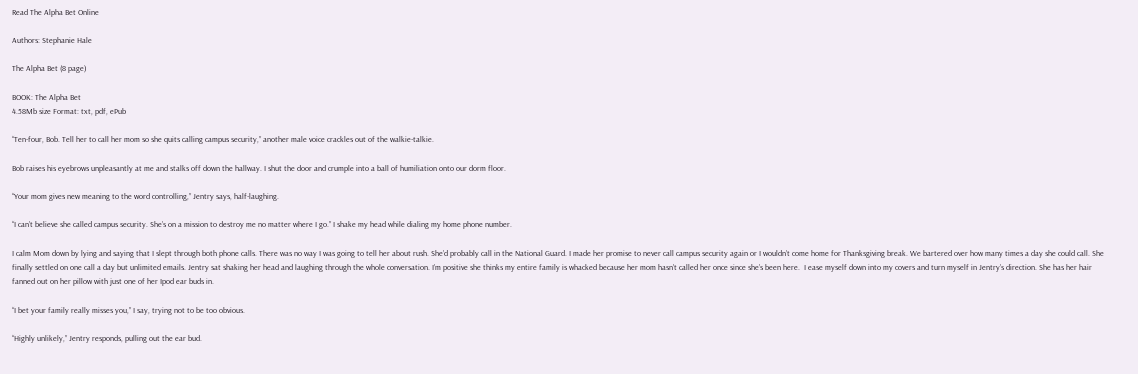Read The Alpha Bet Online

Authors: Stephanie Hale

The Alpha Bet (8 page)

BOOK: The Alpha Bet
4.58Mb size Format: txt, pdf, ePub

“Ten-four, Bob. Tell her to call her mom so she quits calling campus security,” another male voice crackles out of the walkie-talkie.

Bob raises his eyebrows unpleasantly at me and stalks off down the hallway. I shut the door and crumple into a ball of humiliation onto our dorm floor.

“Your mom gives new meaning to the word controlling,” Jentry says, half-laughing.

“I can’t believe she called campus security. She’s on a mission to destroy me no matter where I go.” I shake my head while dialing my home phone number.

I calm Mom down by lying and saying that I slept through both phone calls. There was no way I was going to tell her about rush. She’d probably call in the National Guard. I made her promise to never call campus security again or I wouldn’t come home for Thanksgiving break. We bartered over how many times a day she could call. She finally settled on one call a day but unlimited emails. Jentry sat shaking her head and laughing through the whole conversation. I’m positive she thinks my entire family is whacked because her mom hasn’t called her once since she’s been here.  I ease myself down into my covers and turn myself in Jentry’s direction. She has her hair fanned out on her pillow with just one of her Ipod ear buds in.

“I bet your family really misses you,” I say, trying not to be too obvious.

“Highly unlikely,” Jentry responds, pulling out the ear bud.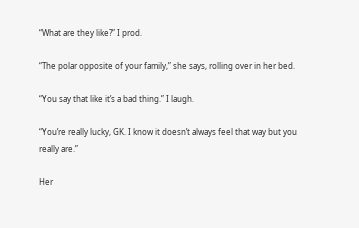“What are they like?” I prod.

“The polar opposite of your family,” she says, rolling over in her bed.

“You say that like it’s a bad thing.” I laugh.

“You’re really lucky, GK. I know it doesn’t always feel that way but you really are.”

Her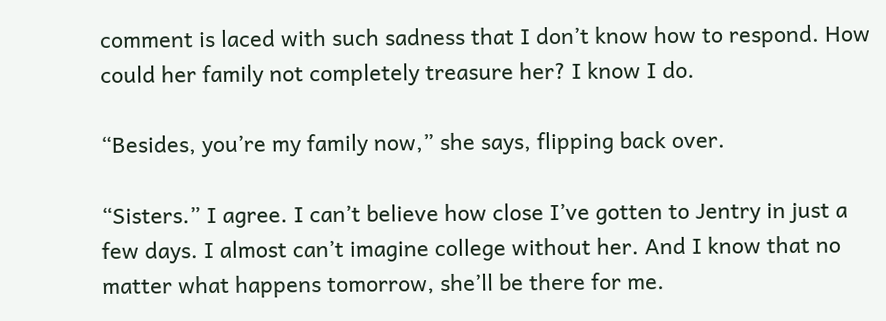comment is laced with such sadness that I don’t know how to respond. How could her family not completely treasure her? I know I do.

“Besides, you’re my family now,” she says, flipping back over.

“Sisters.” I agree. I can’t believe how close I’ve gotten to Jentry in just a few days. I almost can’t imagine college without her. And I know that no matter what happens tomorrow, she’ll be there for me.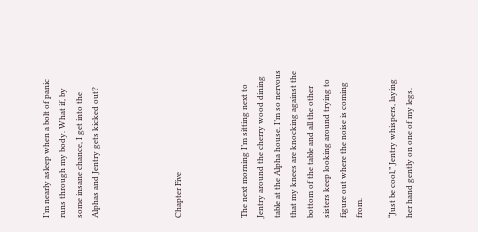I’m nearly asleep when a bolt of panic runs through my body. What if, by some insane chance, I get into the Alphas and Jentry gets kicked out?




Chapter Five



The next morning I’m sitting next to Jentry around the cherry wood dining table at the Alpha house. I’m so nervous that my knees are knocking against the bottom of the table and all the other sisters keep looking around trying to figure out where the noise is coming from.

“Just be cool,” Jentry whispers, laying her hand gently on one of my legs.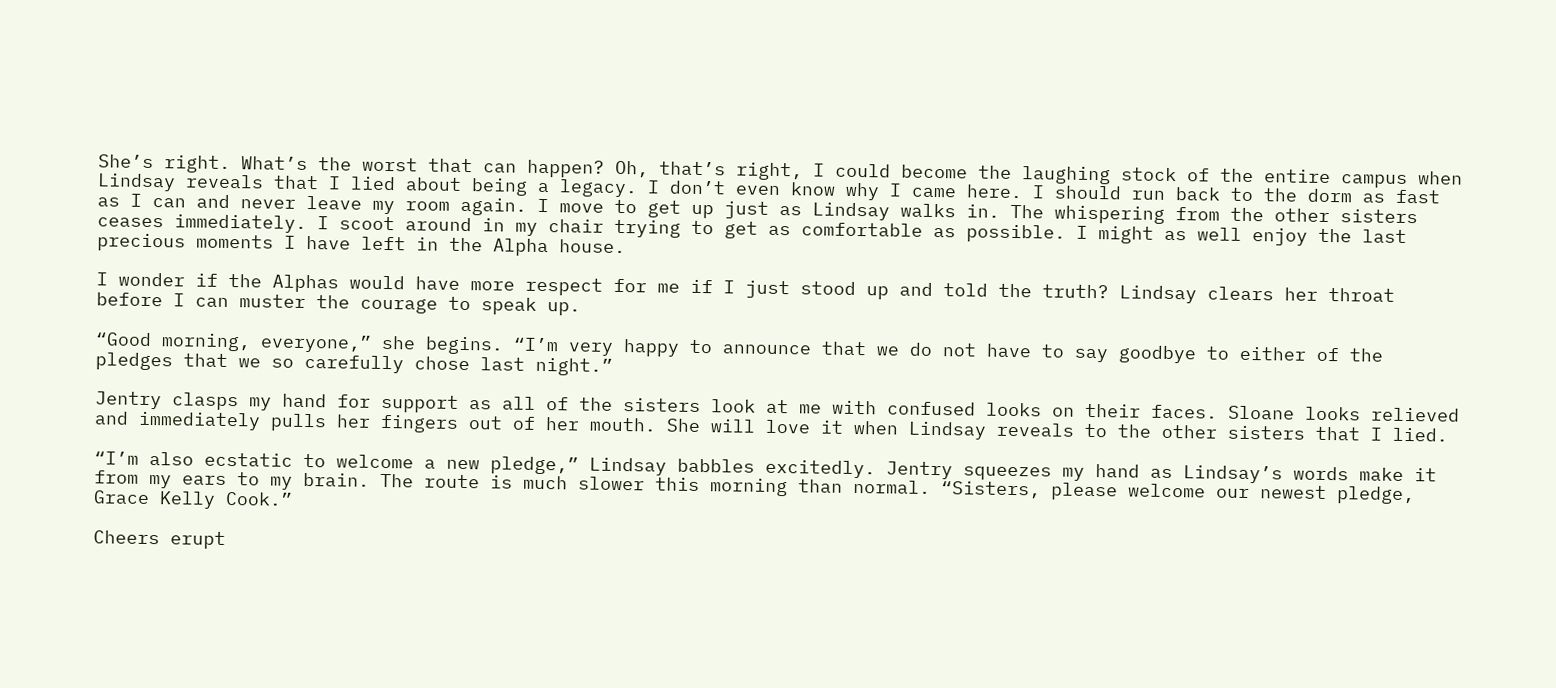She’s right. What’s the worst that can happen? Oh, that’s right, I could become the laughing stock of the entire campus when Lindsay reveals that I lied about being a legacy. I don’t even know why I came here. I should run back to the dorm as fast as I can and never leave my room again. I move to get up just as Lindsay walks in. The whispering from the other sisters ceases immediately. I scoot around in my chair trying to get as comfortable as possible. I might as well enjoy the last precious moments I have left in the Alpha house.

I wonder if the Alphas would have more respect for me if I just stood up and told the truth? Lindsay clears her throat before I can muster the courage to speak up.

“Good morning, everyone,” she begins. “I’m very happy to announce that we do not have to say goodbye to either of the pledges that we so carefully chose last night.”

Jentry clasps my hand for support as all of the sisters look at me with confused looks on their faces. Sloane looks relieved and immediately pulls her fingers out of her mouth. She will love it when Lindsay reveals to the other sisters that I lied.

“I’m also ecstatic to welcome a new pledge,” Lindsay babbles excitedly. Jentry squeezes my hand as Lindsay’s words make it from my ears to my brain. The route is much slower this morning than normal. “Sisters, please welcome our newest pledge, Grace Kelly Cook.”

Cheers erupt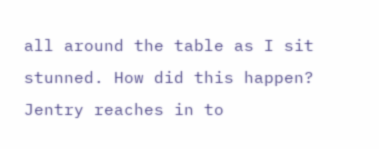all around the table as I sit stunned. How did this happen? Jentry reaches in to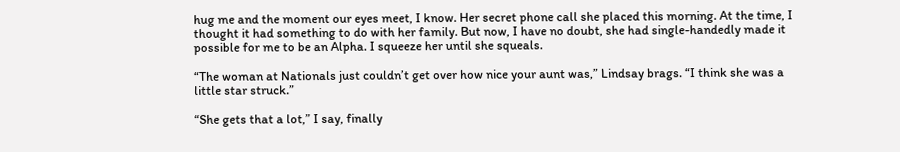hug me and the moment our eyes meet, I know. Her secret phone call she placed this morning. At the time, I thought it had something to do with her family. But now, I have no doubt, she had single-handedly made it possible for me to be an Alpha. I squeeze her until she squeals.

“The woman at Nationals just couldn’t get over how nice your aunt was,” Lindsay brags. “I think she was a little star struck.”

“She gets that a lot,” I say, finally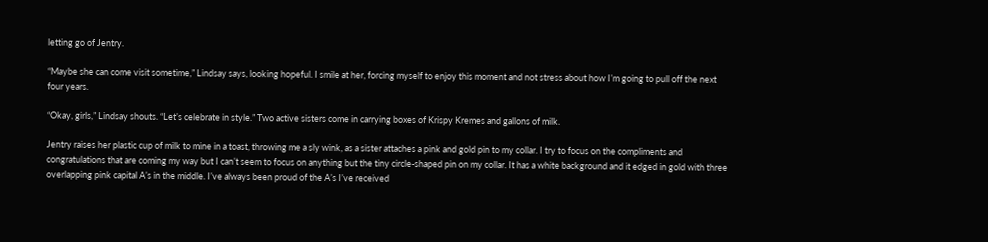letting go of Jentry.

“Maybe she can come visit sometime,” Lindsay says, looking hopeful. I smile at her, forcing myself to enjoy this moment and not stress about how I’m going to pull off the next four years.

“Okay, girls,” Lindsay shouts. “Let’s celebrate in style.” Two active sisters come in carrying boxes of Krispy Kremes and gallons of milk.

Jentry raises her plastic cup of milk to mine in a toast, throwing me a sly wink, as a sister attaches a pink and gold pin to my collar. I try to focus on the compliments and congratulations that are coming my way but I can’t seem to focus on anything but the tiny circle-shaped pin on my collar. It has a white background and it edged in gold with three overlapping pink capital A’s in the middle. I’ve always been proud of the A’s I’ve received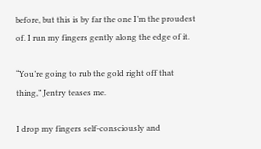before, but this is by far the one I’m the proudest of. I run my fingers gently along the edge of it.

“You’re going to rub the gold right off that thing,” Jentry teases me.

I drop my fingers self-consciously and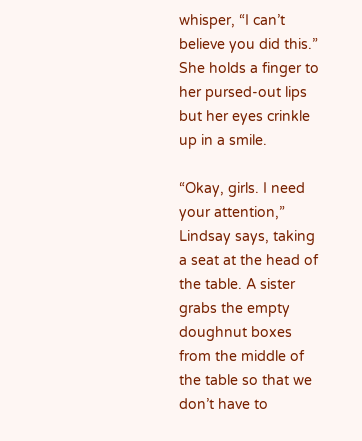whisper, “I can’t believe you did this.” She holds a finger to her pursed-out lips but her eyes crinkle up in a smile.

“Okay, girls. I need your attention,” Lindsay says, taking a seat at the head of the table. A sister grabs the empty doughnut boxes from the middle of the table so that we don’t have to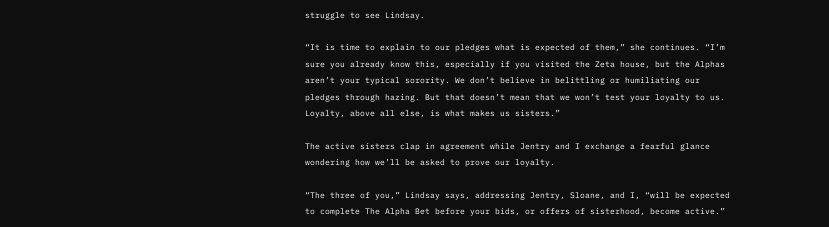struggle to see Lindsay.

“It is time to explain to our pledges what is expected of them,” she continues. “I’m sure you already know this, especially if you visited the Zeta house, but the Alphas aren’t your typical sorority. We don’t believe in belittling or humiliating our pledges through hazing. But that doesn’t mean that we won’t test your loyalty to us. Loyalty, above all else, is what makes us sisters.”

The active sisters clap in agreement while Jentry and I exchange a fearful glance wondering how we’ll be asked to prove our loyalty.

“The three of you,” Lindsay says, addressing Jentry, Sloane, and I, “will be expected to complete The Alpha Bet before your bids, or offers of sisterhood, become active.”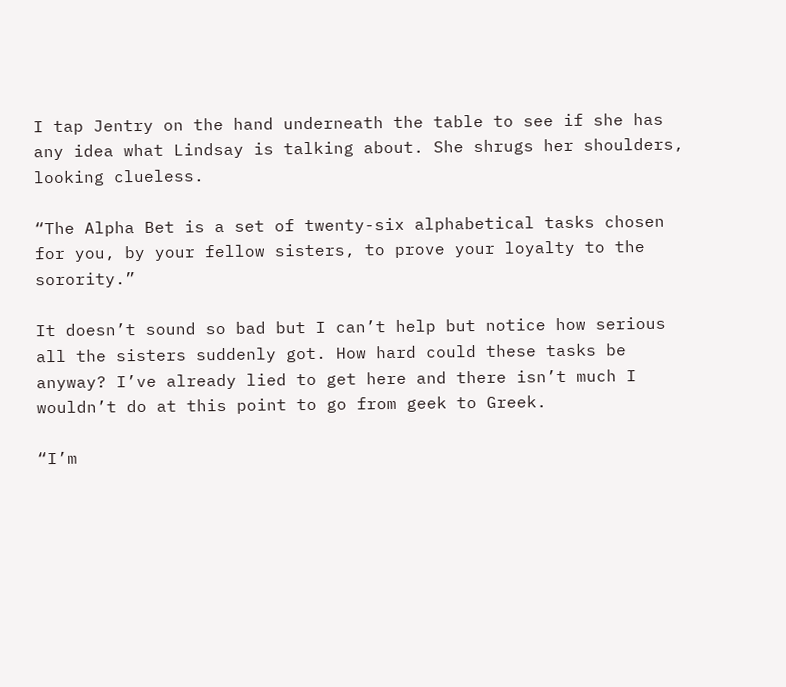I tap Jentry on the hand underneath the table to see if she has any idea what Lindsay is talking about. She shrugs her shoulders, looking clueless.

“The Alpha Bet is a set of twenty-six alphabetical tasks chosen for you, by your fellow sisters, to prove your loyalty to the sorority.”

It doesn’t sound so bad but I can’t help but notice how serious all the sisters suddenly got. How hard could these tasks be anyway? I’ve already lied to get here and there isn’t much I wouldn’t do at this point to go from geek to Greek.

“I’m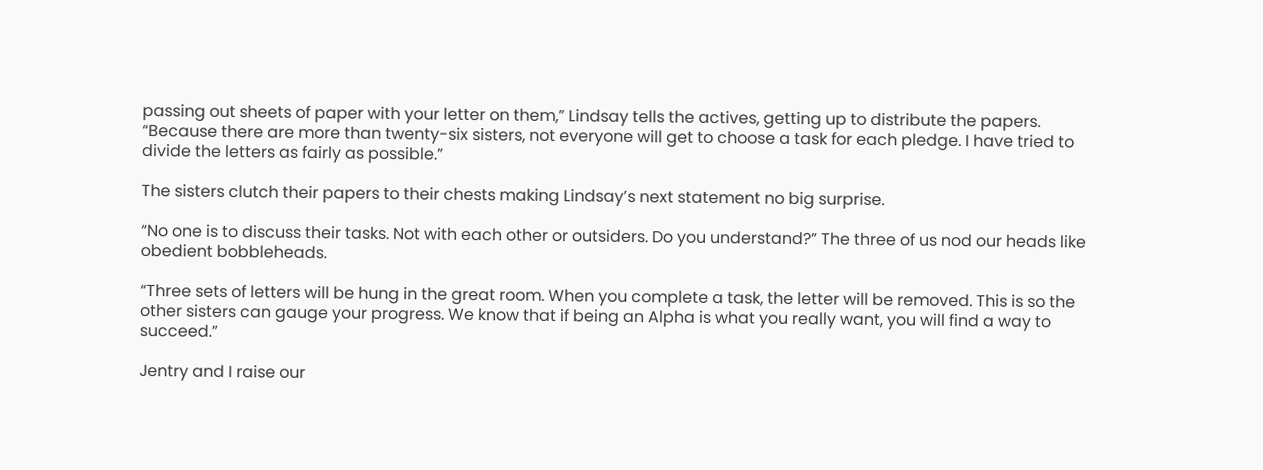passing out sheets of paper with your letter on them,” Lindsay tells the actives, getting up to distribute the papers. “Because there are more than twenty-six sisters, not everyone will get to choose a task for each pledge. I have tried to divide the letters as fairly as possible.”

The sisters clutch their papers to their chests making Lindsay’s next statement no big surprise.

“No one is to discuss their tasks. Not with each other or outsiders. Do you understand?” The three of us nod our heads like obedient bobbleheads.

“Three sets of letters will be hung in the great room. When you complete a task, the letter will be removed. This is so the other sisters can gauge your progress. We know that if being an Alpha is what you really want, you will find a way to succeed.”

Jentry and I raise our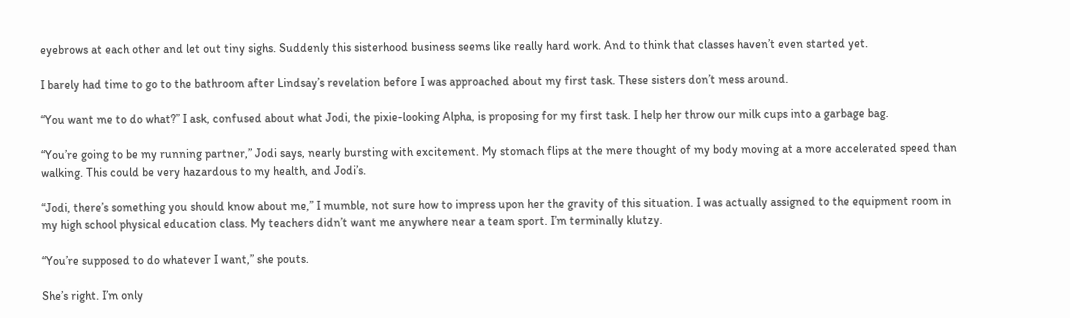eyebrows at each other and let out tiny sighs. Suddenly this sisterhood business seems like really hard work. And to think that classes haven’t even started yet.

I barely had time to go to the bathroom after Lindsay’s revelation before I was approached about my first task. These sisters don’t mess around.

“You want me to do what?” I ask, confused about what Jodi, the pixie-looking Alpha, is proposing for my first task. I help her throw our milk cups into a garbage bag.

“You’re going to be my running partner,” Jodi says, nearly bursting with excitement. My stomach flips at the mere thought of my body moving at a more accelerated speed than walking. This could be very hazardous to my health, and Jodi’s.

“Jodi, there’s something you should know about me,” I mumble, not sure how to impress upon her the gravity of this situation. I was actually assigned to the equipment room in my high school physical education class. My teachers didn’t want me anywhere near a team sport. I’m terminally klutzy.

“You’re supposed to do whatever I want,” she pouts.

She’s right. I’m only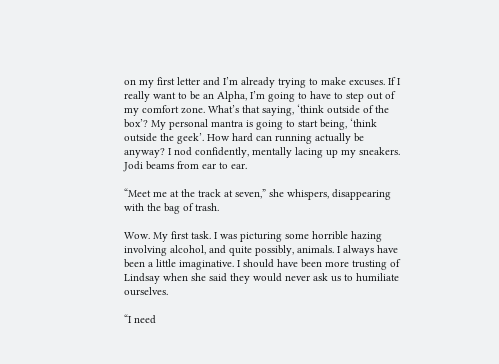on my first letter and I’m already trying to make excuses. If I really want to be an Alpha, I’m going to have to step out of my comfort zone. What’s that saying, ‘think outside of the box’? My personal mantra is going to start being, ‘think outside the geek’. How hard can running actually be anyway? I nod confidently, mentally lacing up my sneakers. Jodi beams from ear to ear.

“Meet me at the track at seven,” she whispers, disappearing with the bag of trash.

Wow. My first task. I was picturing some horrible hazing involving alcohol, and quite possibly, animals. I always have been a little imaginative. I should have been more trusting of Lindsay when she said they would never ask us to humiliate ourselves.

“I need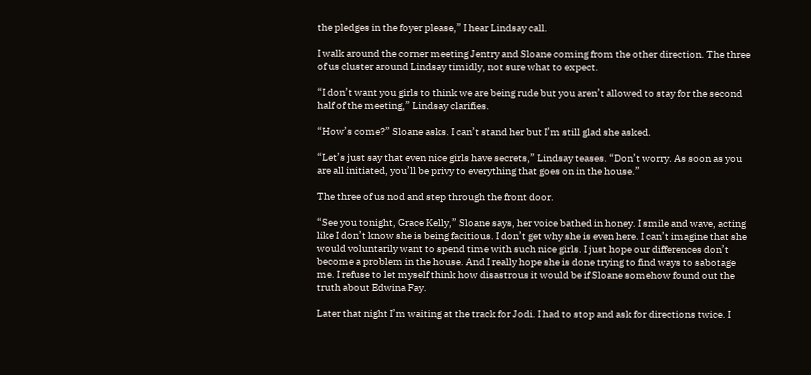the pledges in the foyer please,” I hear Lindsay call.

I walk around the corner meeting Jentry and Sloane coming from the other direction. The three of us cluster around Lindsay timidly, not sure what to expect.

“I don’t want you girls to think we are being rude but you aren’t allowed to stay for the second half of the meeting,” Lindsay clarifies.

“How’s come?” Sloane asks. I can’t stand her but I’m still glad she asked.

“Let’s just say that even nice girls have secrets,” Lindsay teases. “Don’t worry. As soon as you are all initiated, you’ll be privy to everything that goes on in the house.”

The three of us nod and step through the front door.

“See you tonight, Grace Kelly,” Sloane says, her voice bathed in honey. I smile and wave, acting like I don’t know she is being facitious. I don’t get why she is even here. I can’t imagine that she would voluntarily want to spend time with such nice girls. I just hope our differences don’t become a problem in the house. And I really hope she is done trying to find ways to sabotage me. I refuse to let myself think how disastrous it would be if Sloane somehow found out the truth about Edwina Fay.

Later that night I’m waiting at the track for Jodi. I had to stop and ask for directions twice. I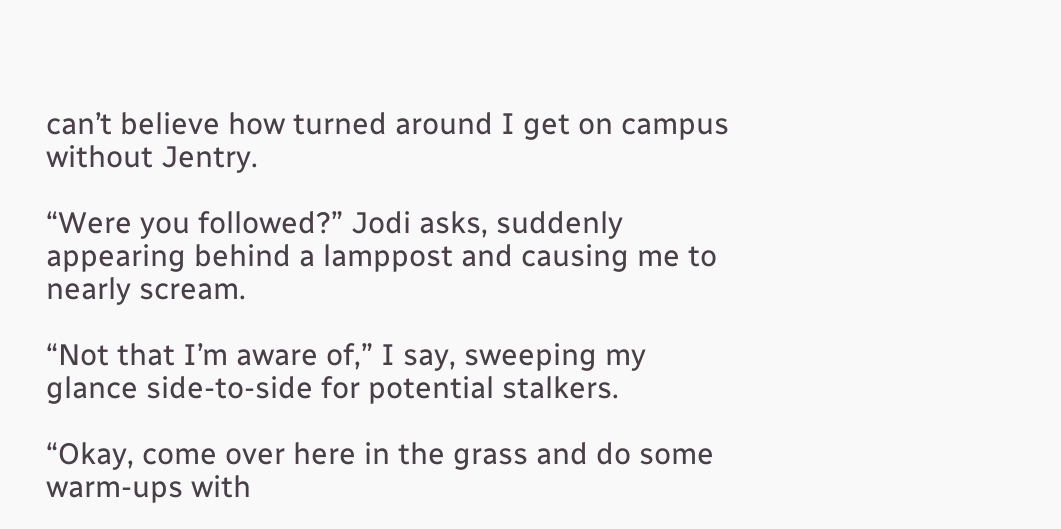can’t believe how turned around I get on campus without Jentry.

“Were you followed?” Jodi asks, suddenly appearing behind a lamppost and causing me to nearly scream.

“Not that I’m aware of,” I say, sweeping my glance side-to-side for potential stalkers.

“Okay, come over here in the grass and do some warm-ups with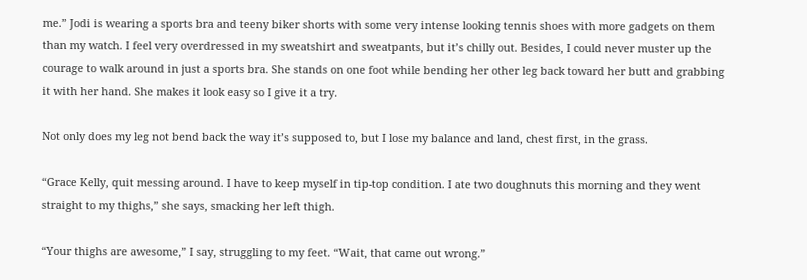me.” Jodi is wearing a sports bra and teeny biker shorts with some very intense looking tennis shoes with more gadgets on them than my watch. I feel very overdressed in my sweatshirt and sweatpants, but it’s chilly out. Besides, I could never muster up the courage to walk around in just a sports bra. She stands on one foot while bending her other leg back toward her butt and grabbing it with her hand. She makes it look easy so I give it a try.

Not only does my leg not bend back the way it’s supposed to, but I lose my balance and land, chest first, in the grass.

“Grace Kelly, quit messing around. I have to keep myself in tip-top condition. I ate two doughnuts this morning and they went straight to my thighs,” she says, smacking her left thigh.

“Your thighs are awesome,” I say, struggling to my feet. “Wait, that came out wrong.”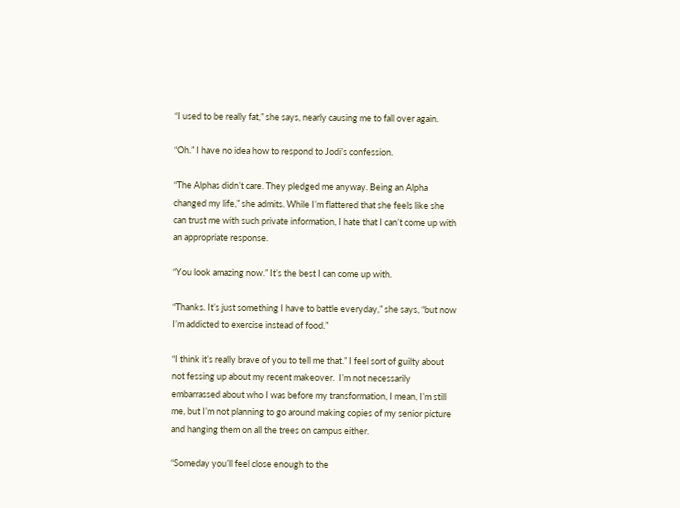“I used to be really fat,” she says, nearly causing me to fall over again.

“Oh.” I have no idea how to respond to Jodi’s confession.

“The Alphas didn’t care. They pledged me anyway. Being an Alpha changed my life,” she admits. While I’m flattered that she feels like she can trust me with such private information, I hate that I can’t come up with an appropriate response.

“You look amazing now.” It’s the best I can come up with.

“Thanks. It’s just something I have to battle everyday,” she says, “but now I’m addicted to exercise instead of food.”

“I think it’s really brave of you to tell me that.” I feel sort of guilty about not fessing up about my recent makeover.  I’m not necessarily embarrassed about who I was before my transformation, I mean, I’m still me, but I’m not planning to go around making copies of my senior picture and hanging them on all the trees on campus either.

“Someday you’ll feel close enough to the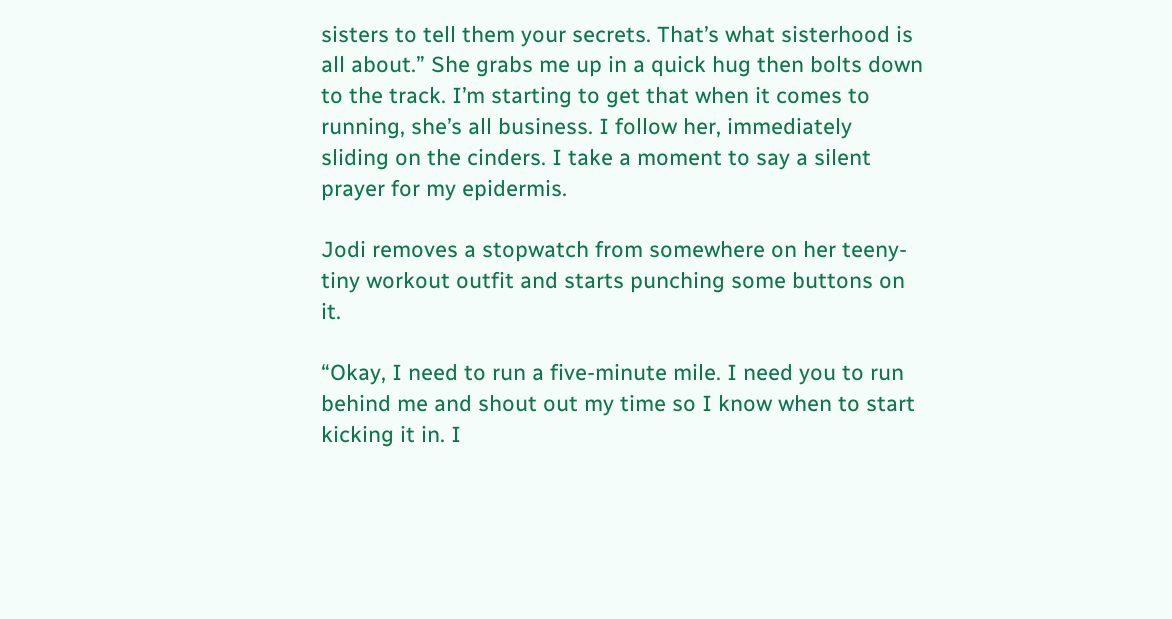sisters to tell them your secrets. That’s what sisterhood is all about.” She grabs me up in a quick hug then bolts down to the track. I’m starting to get that when it comes to running, she’s all business. I follow her, immediately sliding on the cinders. I take a moment to say a silent prayer for my epidermis.

Jodi removes a stopwatch from somewhere on her teeny-tiny workout outfit and starts punching some buttons on it.

“Okay, I need to run a five-minute mile. I need you to run behind me and shout out my time so I know when to start kicking it in. I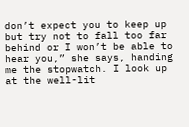don’t expect you to keep up but try not to fall too far behind or I won’t be able to hear you,” she says, handing me the stopwatch. I look up at the well-lit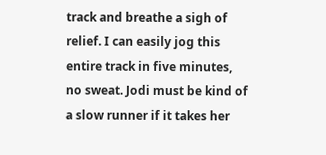track and breathe a sigh of relief. I can easily jog this entire track in five minutes, no sweat. Jodi must be kind of a slow runner if it takes her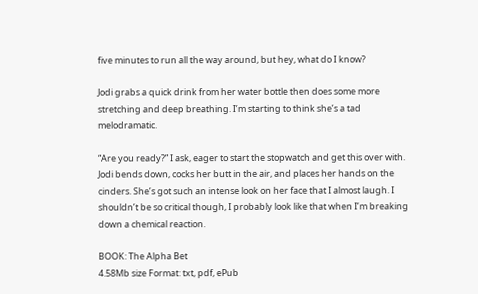five minutes to run all the way around, but hey, what do I know?

Jodi grabs a quick drink from her water bottle then does some more stretching and deep breathing. I’m starting to think she’s a tad melodramatic.

“Are you ready?” I ask, eager to start the stopwatch and get this over with. Jodi bends down, cocks her butt in the air, and places her hands on the cinders. She’s got such an intense look on her face that I almost laugh. I shouldn’t be so critical though, I probably look like that when I’m breaking down a chemical reaction.

BOOK: The Alpha Bet
4.58Mb size Format: txt, pdf, ePub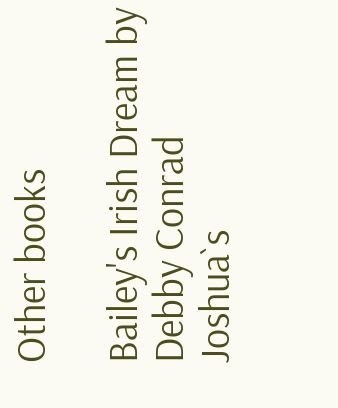Other books

Bailey's Irish Dream by Debby Conrad
Joshua`s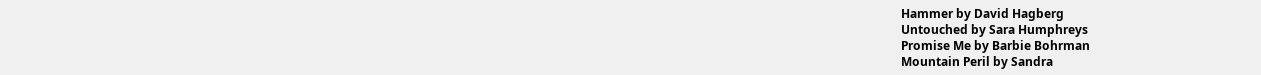Hammer by David Hagberg
Untouched by Sara Humphreys
Promise Me by Barbie Bohrman
Mountain Peril by Sandra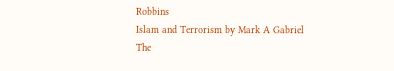Robbins
Islam and Terrorism by Mark A Gabriel
The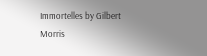Immortelles by Gilbert Morris